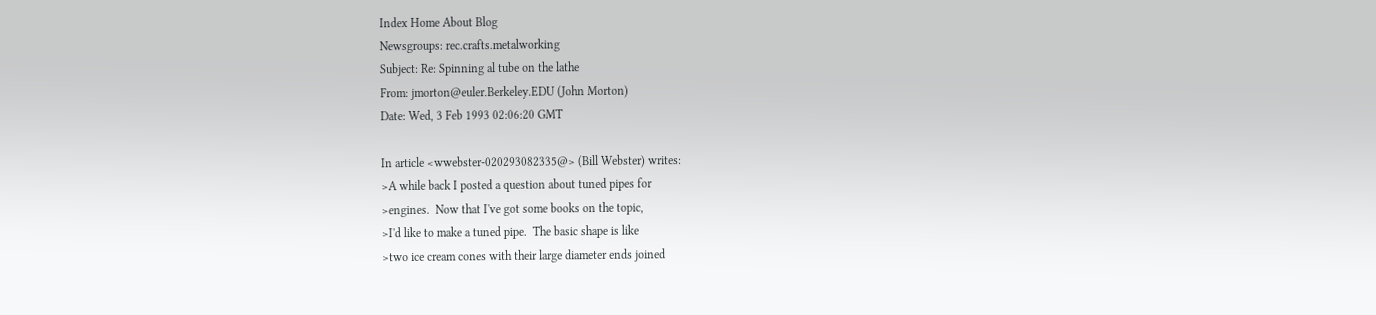Index Home About Blog
Newsgroups: rec.crafts.metalworking
Subject: Re: Spinning al tube on the lathe
From: jmorton@euler.Berkeley.EDU (John Morton)
Date: Wed, 3 Feb 1993 02:06:20 GMT

In article <wwebster-020293082335@> (Bill Webster) writes:
>A while back I posted a question about tuned pipes for
>engines.  Now that I've got some books on the topic,
>I'd like to make a tuned pipe.  The basic shape is like
>two ice cream cones with their large diameter ends joined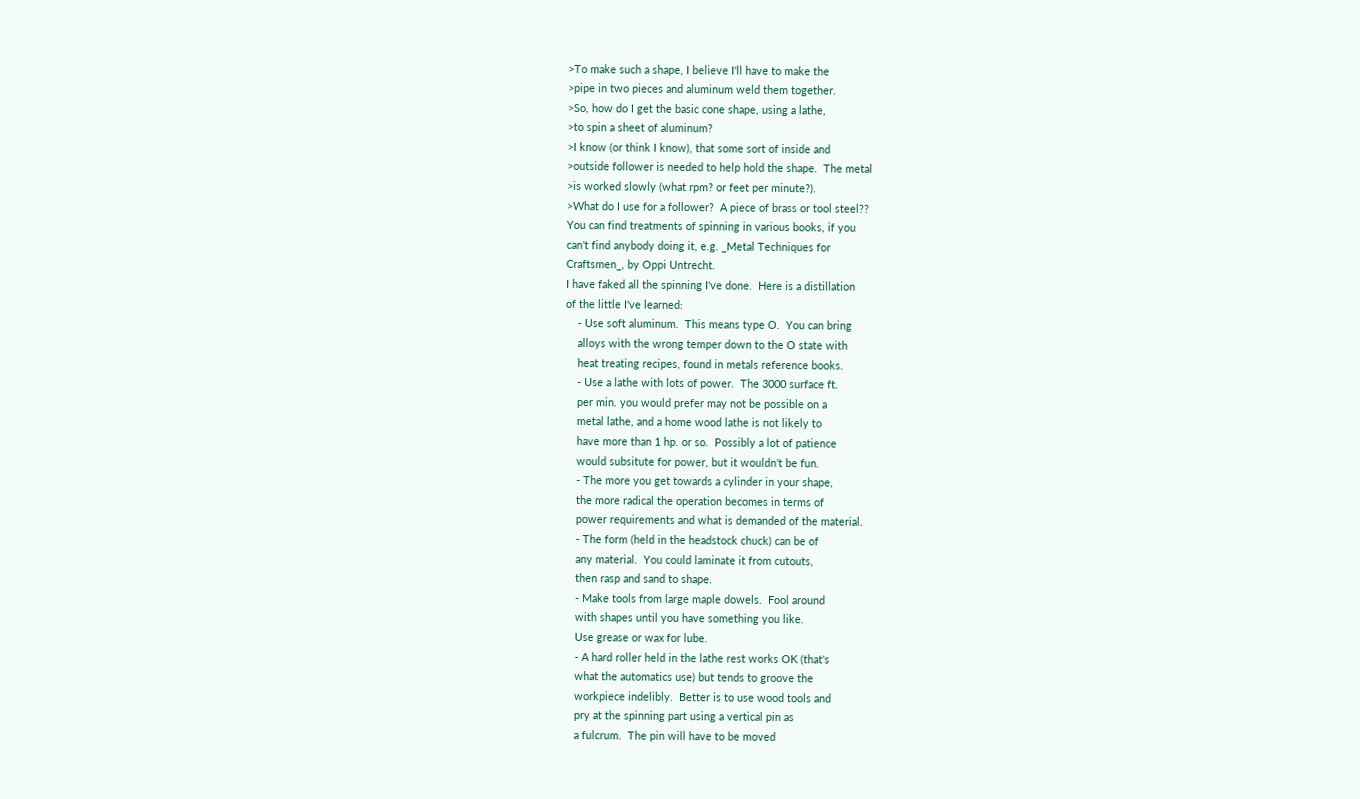>To make such a shape, I believe I'll have to make the
>pipe in two pieces and aluminum weld them together.
>So, how do I get the basic cone shape, using a lathe,
>to spin a sheet of aluminum?
>I know (or think I know), that some sort of inside and
>outside follower is needed to help hold the shape.  The metal
>is worked slowly (what rpm? or feet per minute?).
>What do I use for a follower?  A piece of brass or tool steel??
You can find treatments of spinning in various books, if you
can't find anybody doing it, e.g. _Metal Techniques for
Craftsmen_, by Oppi Untrecht.
I have faked all the spinning I've done.  Here is a distillation
of the little I've learned:
    - Use soft aluminum.  This means type O.  You can bring
    alloys with the wrong temper down to the O state with
    heat treating recipes, found in metals reference books.
    - Use a lathe with lots of power.  The 3000 surface ft.
    per min. you would prefer may not be possible on a
    metal lathe, and a home wood lathe is not likely to
    have more than 1 hp. or so.  Possibly a lot of patience
    would subsitute for power, but it wouldn't be fun.
    - The more you get towards a cylinder in your shape,
    the more radical the operation becomes in terms of
    power requirements and what is demanded of the material.
    - The form (held in the headstock chuck) can be of
    any material.  You could laminate it from cutouts,
    then rasp and sand to shape.
    - Make tools from large maple dowels.  Fool around
    with shapes until you have something you like.
    Use grease or wax for lube.
    - A hard roller held in the lathe rest works OK (that's
    what the automatics use) but tends to groove the
    workpiece indelibly.  Better is to use wood tools and
    pry at the spinning part using a vertical pin as
    a fulcrum.  The pin will have to be moved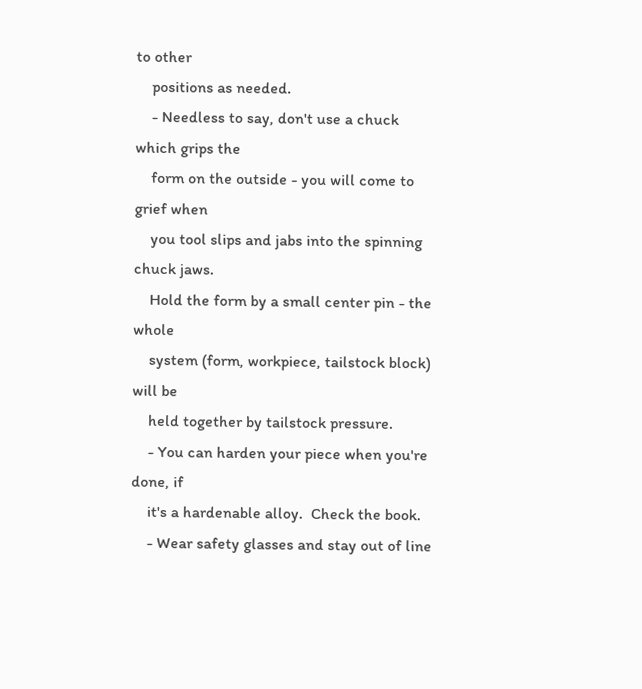to other
    positions as needed.
    - Needless to say, don't use a chuck which grips the
    form on the outside - you will come to grief when
    you tool slips and jabs into the spinning chuck jaws.
    Hold the form by a small center pin - the whole
    system (form, workpiece, tailstock block) will be
    held together by tailstock pressure.
    - You can harden your piece when you're done, if
    it's a hardenable alloy.  Check the book.
    - Wear safety glasses and stay out of line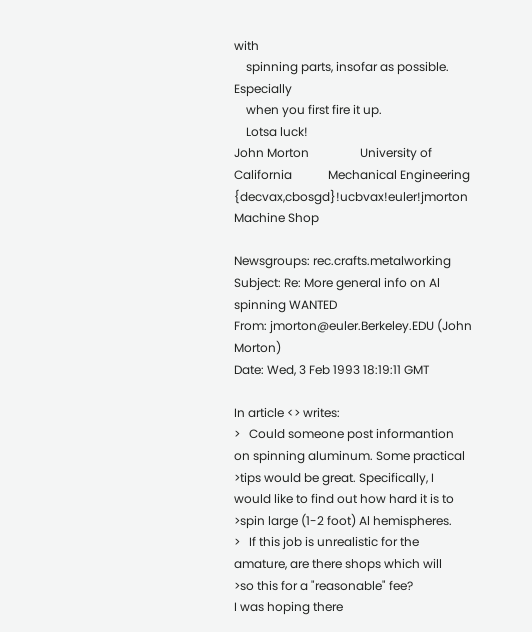with
    spinning parts, insofar as possible.  Especially
    when you first fire it up.
    Lotsa luck!
John Morton                 University of California            Mechanical Engineering
{decvax,cbosgd}!ucbvax!euler!jmorton        Machine Shop

Newsgroups: rec.crafts.metalworking
Subject: Re: More general info on Al spinning WANTED
From: jmorton@euler.Berkeley.EDU (John Morton)
Date: Wed, 3 Feb 1993 18:19:11 GMT

In article <> writes:
>   Could someone post informantion on spinning aluminum. Some practical
>tips would be great. Specifically, I would like to find out how hard it is to
>spin large (1-2 foot) Al hemispheres.
>   If this job is unrealistic for the amature, are there shops which will
>so this for a "reasonable" fee?
I was hoping there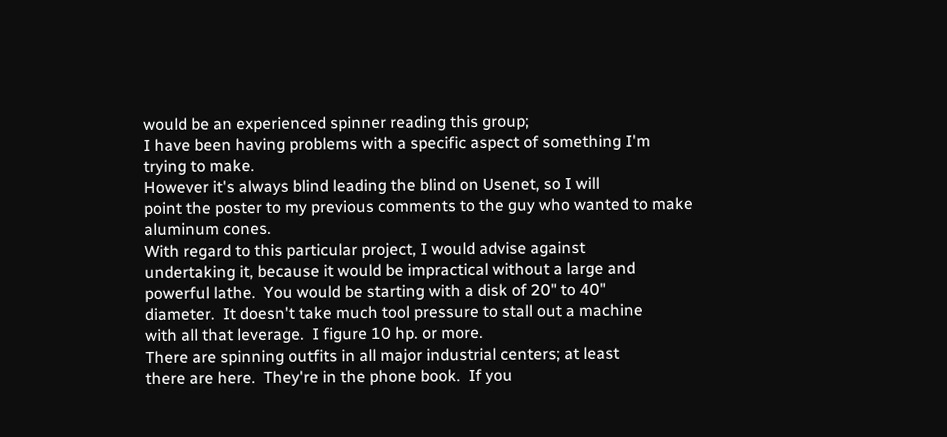would be an experienced spinner reading this group;
I have been having problems with a specific aspect of something I'm
trying to make.
However it's always blind leading the blind on Usenet, so I will
point the poster to my previous comments to the guy who wanted to make
aluminum cones.
With regard to this particular project, I would advise against
undertaking it, because it would be impractical without a large and
powerful lathe.  You would be starting with a disk of 20" to 40"
diameter.  It doesn't take much tool pressure to stall out a machine
with all that leverage.  I figure 10 hp. or more.
There are spinning outfits in all major industrial centers; at least
there are here.  They're in the phone book.  If you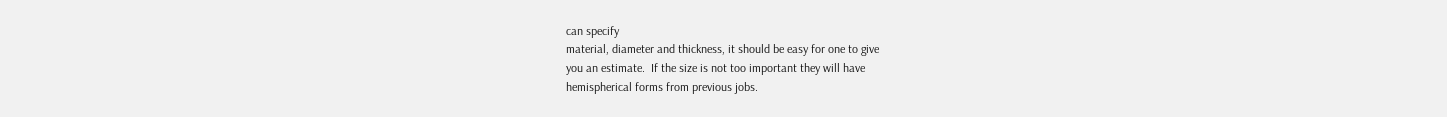can specify
material, diameter and thickness, it should be easy for one to give
you an estimate.  If the size is not too important they will have
hemispherical forms from previous jobs.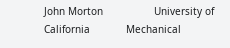John Morton                 University of California            Mechanical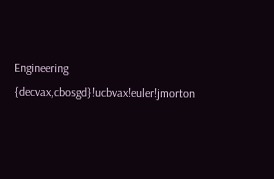Engineering
{decvax,cbosgd}!ucbvax!euler!jmorton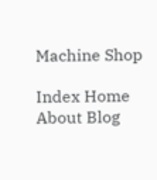Machine Shop

Index Home About Blog